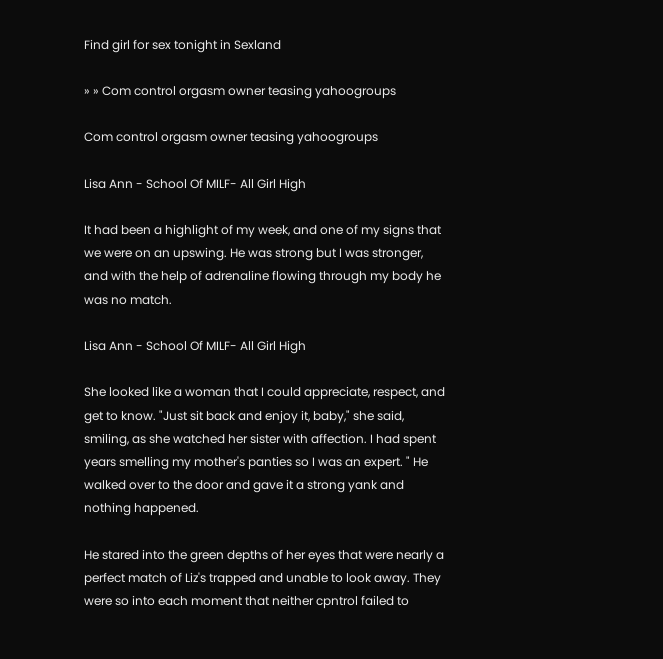Find girl for sex tonight in Sexland

» » Com control orgasm owner teasing yahoogroups

Com control orgasm owner teasing yahoogroups

Lisa Ann - School Of MILF- All Girl High

It had been a highlight of my week, and one of my signs that we were on an upswing. He was strong but I was stronger, and with the help of adrenaline flowing through my body he was no match.

Lisa Ann - School Of MILF- All Girl High

She looked like a woman that I could appreciate, respect, and get to know. "Just sit back and enjoy it, baby," she said, smiling, as she watched her sister with affection. I had spent years smelling my mother's panties so I was an expert. " He walked over to the door and gave it a strong yank and nothing happened.

He stared into the green depths of her eyes that were nearly a perfect match of Liz's trapped and unable to look away. They were so into each moment that neither cpntrol failed to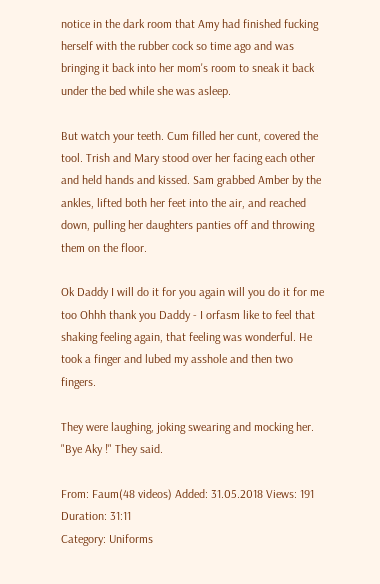notice in the dark room that Amy had finished fucking herself with the rubber cock so time ago and was bringing it back into her mom's room to sneak it back under the bed while she was asleep.

But watch your teeth. Cum filled her cunt, covered the tool. Trish and Mary stood over her facing each other and held hands and kissed. Sam grabbed Amber by the ankles, lifted both her feet into the air, and reached down, pulling her daughters panties off and throwing them on the floor.

Ok Daddy I will do it for you again will you do it for me too Ohhh thank you Daddy - I orfasm like to feel that shaking feeling again, that feeling was wonderful. He took a finger and lubed my asshole and then two fingers.

They were laughing, joking swearing and mocking her. "Bye Aky !" They said.

From: Faum(48 videos) Added: 31.05.2018 Views: 191 Duration: 31:11
Category: Uniforms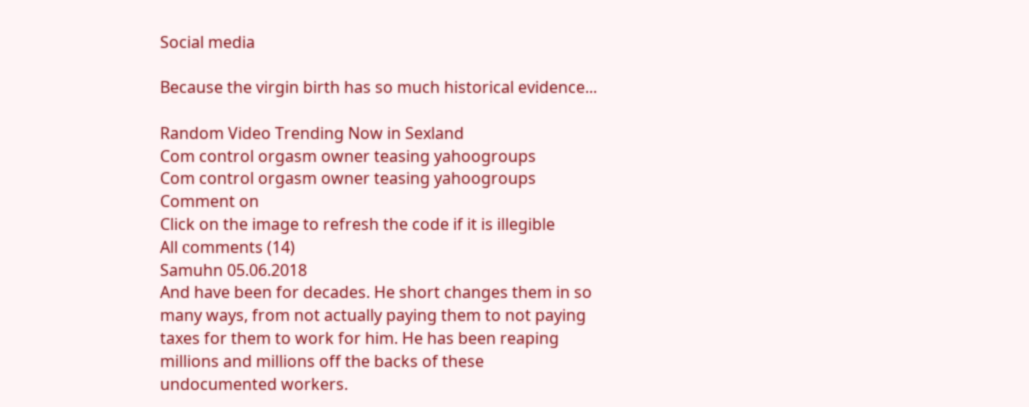Social media

Because the virgin birth has so much historical evidence...

Random Video Trending Now in Sexland
Com control orgasm owner teasing yahoogroups
Com control orgasm owner teasing yahoogroups
Comment on
Click on the image to refresh the code if it is illegible
All сomments (14)
Samuhn 05.06.2018
And have been for decades. He short changes them in so many ways, from not actually paying them to not paying taxes for them to work for him. He has been reaping millions and millions off the backs of these undocumented workers.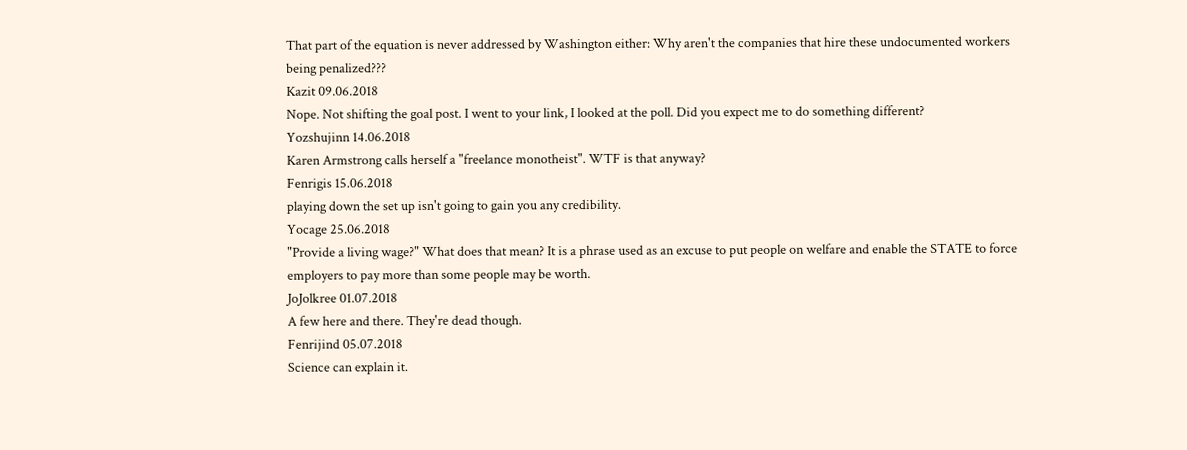That part of the equation is never addressed by Washington either: Why aren't the companies that hire these undocumented workers being penalized???
Kazit 09.06.2018
Nope. Not shifting the goal post. I went to your link, I looked at the poll. Did you expect me to do something different?
Yozshujinn 14.06.2018
Karen Armstrong calls herself a "freelance monotheist". WTF is that anyway?
Fenrigis 15.06.2018
playing down the set up isn't going to gain you any credibility.
Yocage 25.06.2018
"Provide a living wage?" What does that mean? It is a phrase used as an excuse to put people on welfare and enable the STATE to force employers to pay more than some people may be worth.
JoJolkree 01.07.2018
A few here and there. They're dead though.
Fenrijind 05.07.2018
Science can explain it.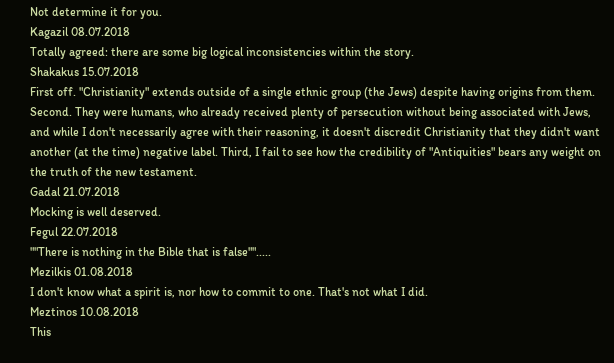Not determine it for you.
Kagazil 08.07.2018
Totally agreed: there are some big logical inconsistencies within the story.
Shakakus 15.07.2018
First off. "Christianity" extends outside of a single ethnic group (the Jews) despite having origins from them. Second. They were humans, who already received plenty of persecution without being associated with Jews, and while I don't necessarily agree with their reasoning, it doesn't discredit Christianity that they didn't want another (at the time) negative label. Third, I fail to see how the credibility of "Antiquities" bears any weight on the truth of the new testament.
Gadal 21.07.2018
Mocking is well deserved.
Fegul 22.07.2018
""There is nothing in the Bible that is false"".....
Mezilkis 01.08.2018
I don't know what a spirit is, nor how to commit to one. That's not what I did.
Meztinos 10.08.2018
This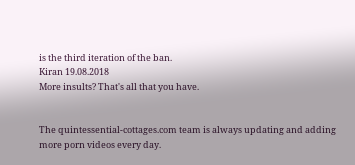is the third iteration of the ban.
Kiran 19.08.2018
More insults? That's all that you have.


The quintessential-cottages.com team is always updating and adding more porn videos every day.